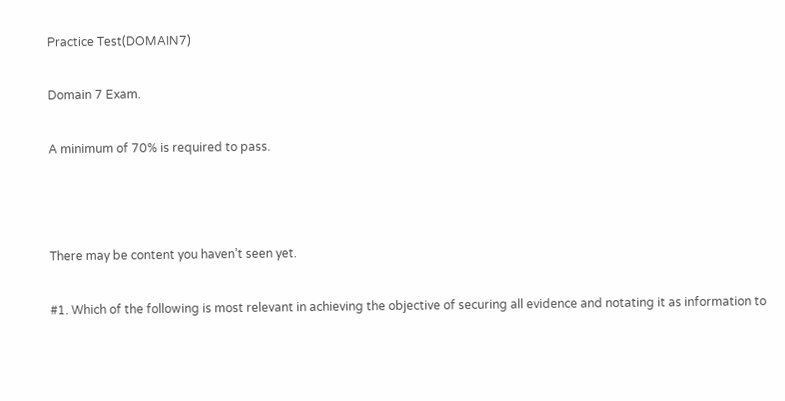Practice Test(DOMAIN7)

Domain 7 Exam.

A minimum of 70% is required to pass.



There may be content you haven’t seen yet.

#1. Which of the following is most relevant in achieving the objective of securing all evidence and notating it as information to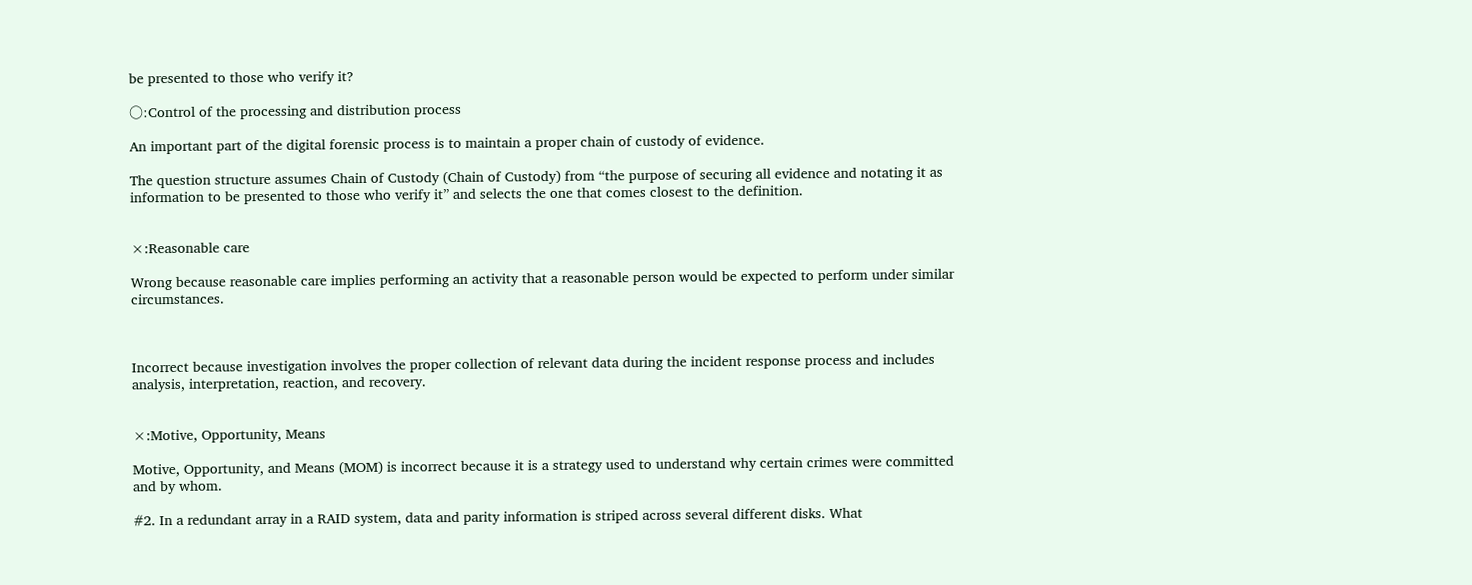be presented to those who verify it?

〇:Control of the processing and distribution process

An important part of the digital forensic process is to maintain a proper chain of custody of evidence.

The question structure assumes Chain of Custody (Chain of Custody) from “the purpose of securing all evidence and notating it as information to be presented to those who verify it” and selects the one that comes closest to the definition.


×:Reasonable care

Wrong because reasonable care implies performing an activity that a reasonable person would be expected to perform under similar circumstances.



Incorrect because investigation involves the proper collection of relevant data during the incident response process and includes analysis, interpretation, reaction, and recovery.


×:Motive, Opportunity, Means

Motive, Opportunity, and Means (MOM) is incorrect because it is a strategy used to understand why certain crimes were committed and by whom.

#2. In a redundant array in a RAID system, data and parity information is striped across several different disks. What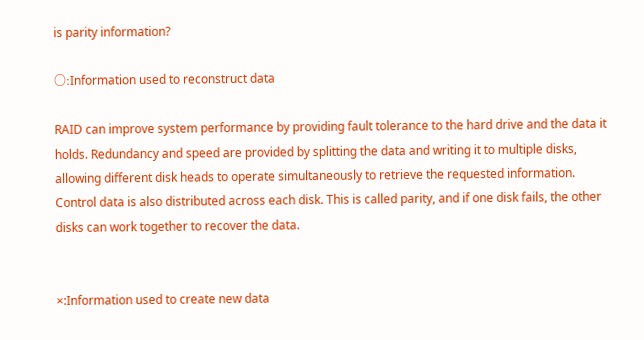is parity information?

〇:Information used to reconstruct data

RAID can improve system performance by providing fault tolerance to the hard drive and the data it holds. Redundancy and speed are provided by splitting the data and writing it to multiple disks, allowing different disk heads to operate simultaneously to retrieve the requested information. Control data is also distributed across each disk. This is called parity, and if one disk fails, the other disks can work together to recover the data.


×:Information used to create new data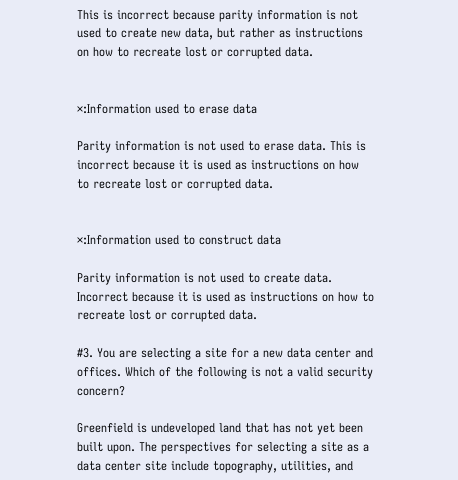This is incorrect because parity information is not used to create new data, but rather as instructions on how to recreate lost or corrupted data.


×:Information used to erase data

Parity information is not used to erase data. This is incorrect because it is used as instructions on how to recreate lost or corrupted data.


×:Information used to construct data

Parity information is not used to create data. Incorrect because it is used as instructions on how to recreate lost or corrupted data.

#3. You are selecting a site for a new data center and offices. Which of the following is not a valid security concern?

Greenfield is undeveloped land that has not yet been built upon. The perspectives for selecting a site as a data center site include topography, utilities, and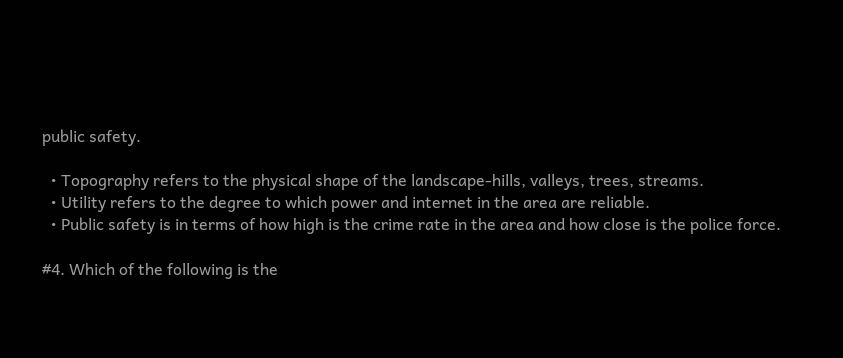public safety.

  • Topography refers to the physical shape of the landscape-hills, valleys, trees, streams.
  • Utility refers to the degree to which power and internet in the area are reliable.
  • Public safety is in terms of how high is the crime rate in the area and how close is the police force.

#4. Which of the following is the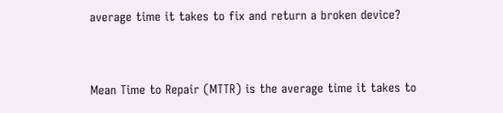average time it takes to fix and return a broken device?


Mean Time to Repair (MTTR) is the average time it takes to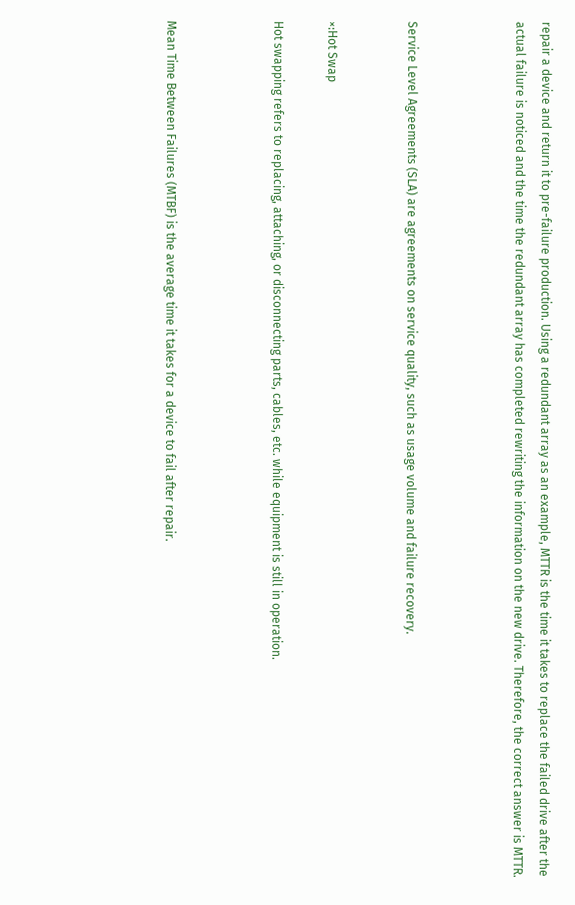repair a device and return it to pre-failure production. Using a redundant array as an example, MTTR is the time it takes to replace the failed drive after the actual failure is noticed and the time the redundant array has completed rewriting the information on the new drive. Therefore, the correct answer is MTTR.



Service Level Agreements (SLA) are agreements on service quality, such as usage volume and failure recovery.


×:Hot Swap

Hot swapping refers to replacing, attaching, or disconnecting parts, cables, etc. while equipment is still in operation.



Mean Time Between Failures (MTBF) is the average time it takes for a device to fail after repair.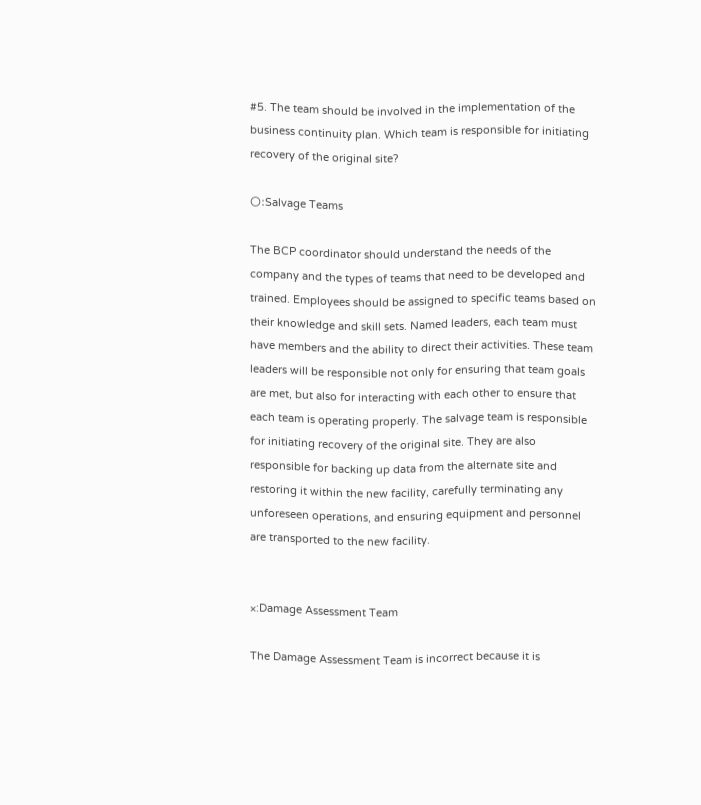#5. The team should be involved in the implementation of the business continuity plan. Which team is responsible for initiating recovery of the original site?

〇:Salvage Teams

The BCP coordinator should understand the needs of the company and the types of teams that need to be developed and trained. Employees should be assigned to specific teams based on their knowledge and skill sets. Named leaders, each team must have members and the ability to direct their activities. These team leaders will be responsible not only for ensuring that team goals are met, but also for interacting with each other to ensure that each team is operating properly. The salvage team is responsible for initiating recovery of the original site. They are also responsible for backing up data from the alternate site and restoring it within the new facility, carefully terminating any unforeseen operations, and ensuring equipment and personnel are transported to the new facility.


×:Damage Assessment Team

The Damage Assessment Team is incorrect because it is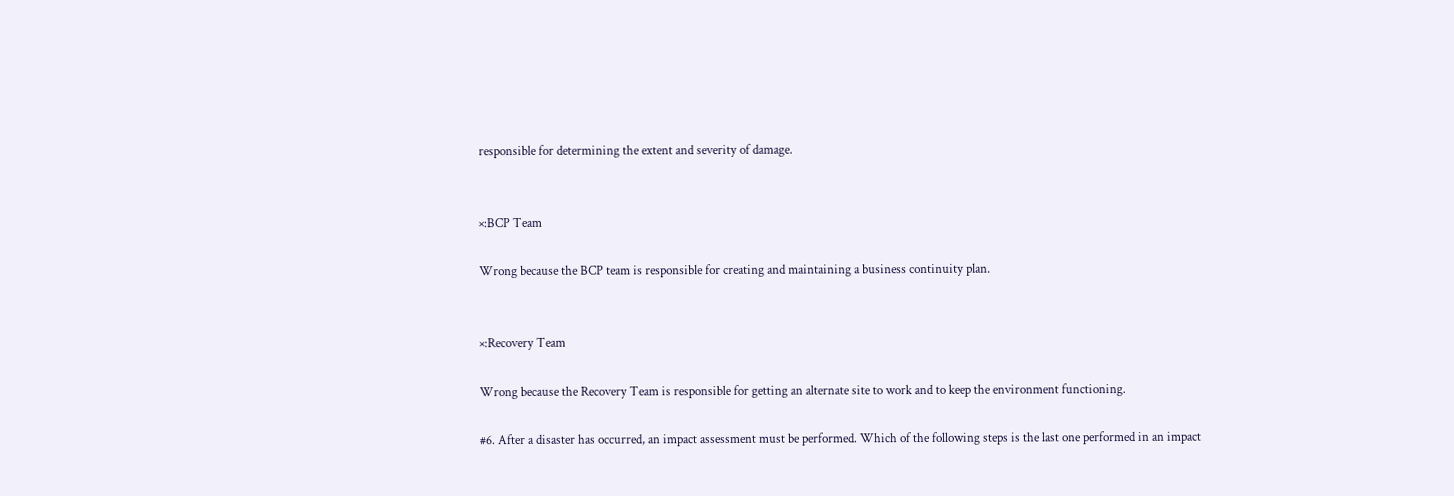responsible for determining the extent and severity of damage.


×:BCP Team

Wrong because the BCP team is responsible for creating and maintaining a business continuity plan.


×:Recovery Team

Wrong because the Recovery Team is responsible for getting an alternate site to work and to keep the environment functioning.

#6. After a disaster has occurred, an impact assessment must be performed. Which of the following steps is the last one performed in an impact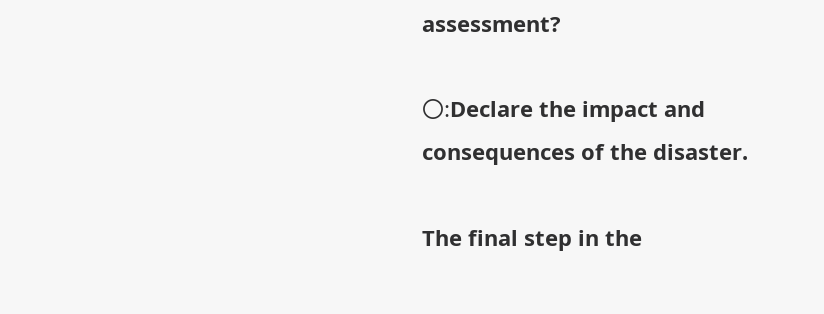assessment?

〇:Declare the impact and consequences of the disaster.

The final step in the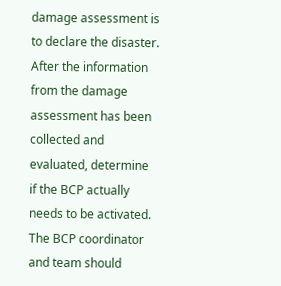damage assessment is to declare the disaster. After the information from the damage assessment has been collected and evaluated, determine if the BCP actually needs to be activated. The BCP coordinator and team should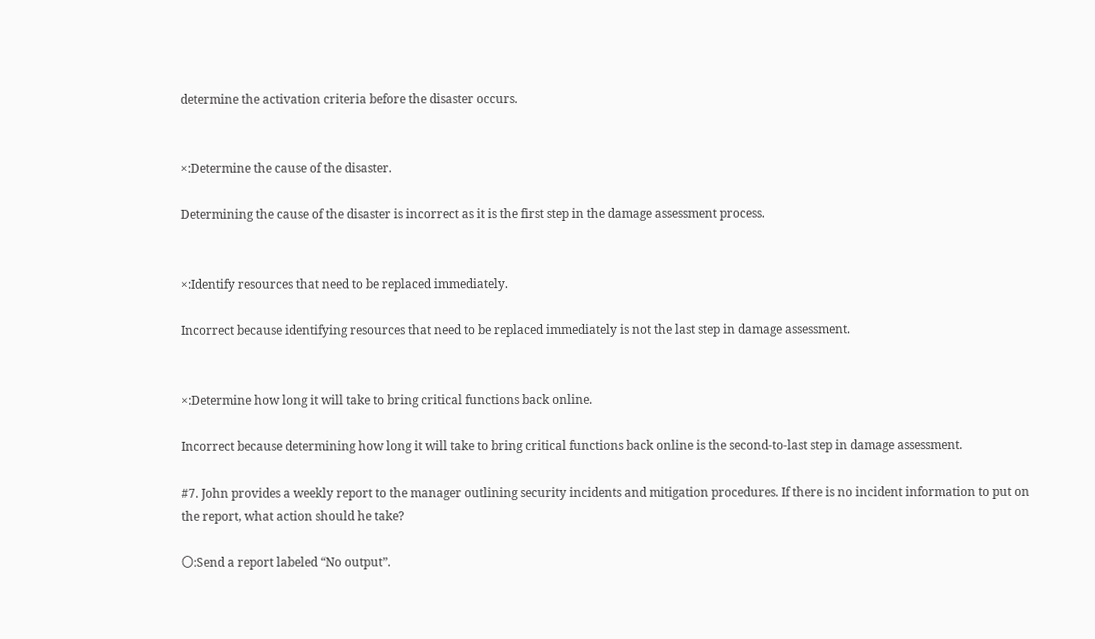determine the activation criteria before the disaster occurs.


×:Determine the cause of the disaster.

Determining the cause of the disaster is incorrect as it is the first step in the damage assessment process.


×:Identify resources that need to be replaced immediately.

Incorrect because identifying resources that need to be replaced immediately is not the last step in damage assessment.


×:Determine how long it will take to bring critical functions back online.

Incorrect because determining how long it will take to bring critical functions back online is the second-to-last step in damage assessment.

#7. John provides a weekly report to the manager outlining security incidents and mitigation procedures. If there is no incident information to put on the report, what action should he take?

〇:Send a report labeled “No output”.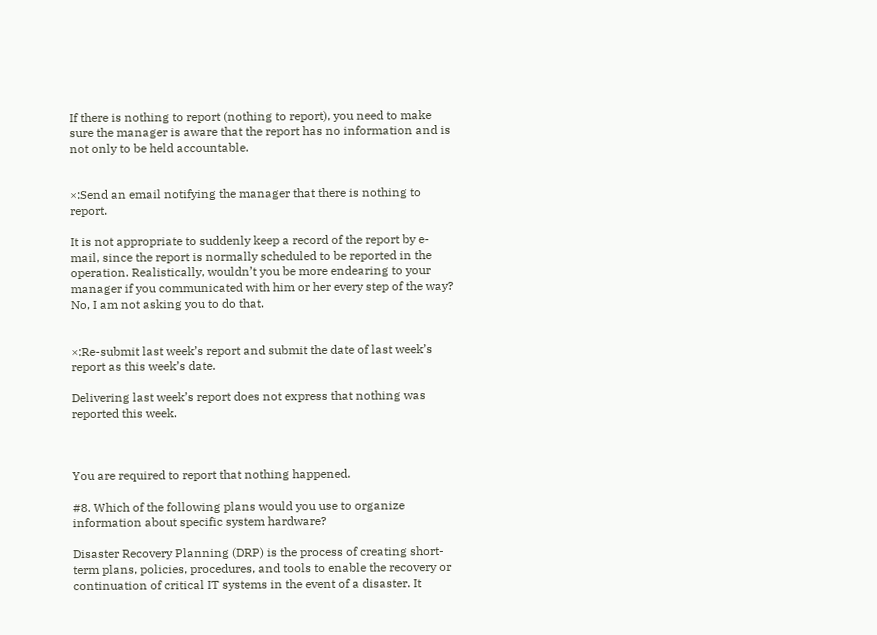If there is nothing to report (nothing to report), you need to make sure the manager is aware that the report has no information and is not only to be held accountable.


×:Send an email notifying the manager that there is nothing to report.

It is not appropriate to suddenly keep a record of the report by e-mail, since the report is normally scheduled to be reported in the operation. Realistically, wouldn’t you be more endearing to your manager if you communicated with him or her every step of the way? No, I am not asking you to do that.


×:Re-submit last week’s report and submit the date of last week’s report as this week’s date.

Delivering last week’s report does not express that nothing was reported this week.



You are required to report that nothing happened.

#8. Which of the following plans would you use to organize information about specific system hardware?

Disaster Recovery Planning (DRP) is the process of creating short-term plans, policies, procedures, and tools to enable the recovery or continuation of critical IT systems in the event of a disaster. It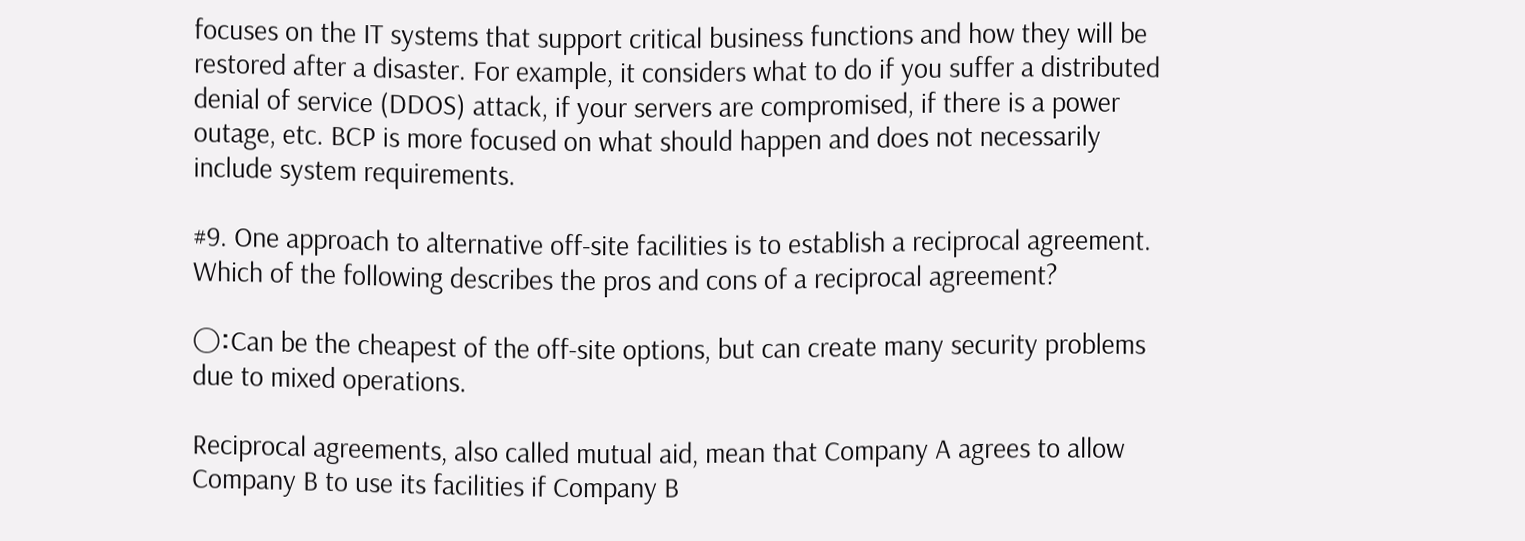focuses on the IT systems that support critical business functions and how they will be restored after a disaster. For example, it considers what to do if you suffer a distributed denial of service (DDOS) attack, if your servers are compromised, if there is a power outage, etc. BCP is more focused on what should happen and does not necessarily include system requirements.

#9. One approach to alternative off-site facilities is to establish a reciprocal agreement. Which of the following describes the pros and cons of a reciprocal agreement?

〇:Can be the cheapest of the off-site options, but can create many security problems due to mixed operations.

Reciprocal agreements, also called mutual aid, mean that Company A agrees to allow Company B to use its facilities if Company B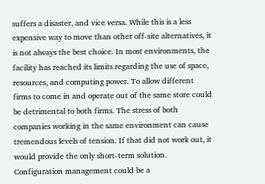suffers a disaster, and vice versa. While this is a less expensive way to move than other off-site alternatives, it is not always the best choice. In most environments, the facility has reached its limits regarding the use of space, resources, and computing power. To allow different firms to come in and operate out of the same store could be detrimental to both firms. The stress of both companies working in the same environment can cause tremendous levels of tension. If that did not work out, it would provide the only short-term solution. Configuration management could be a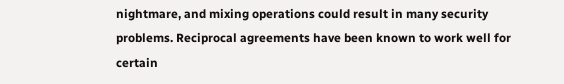nightmare, and mixing operations could result in many security problems. Reciprocal agreements have been known to work well for certain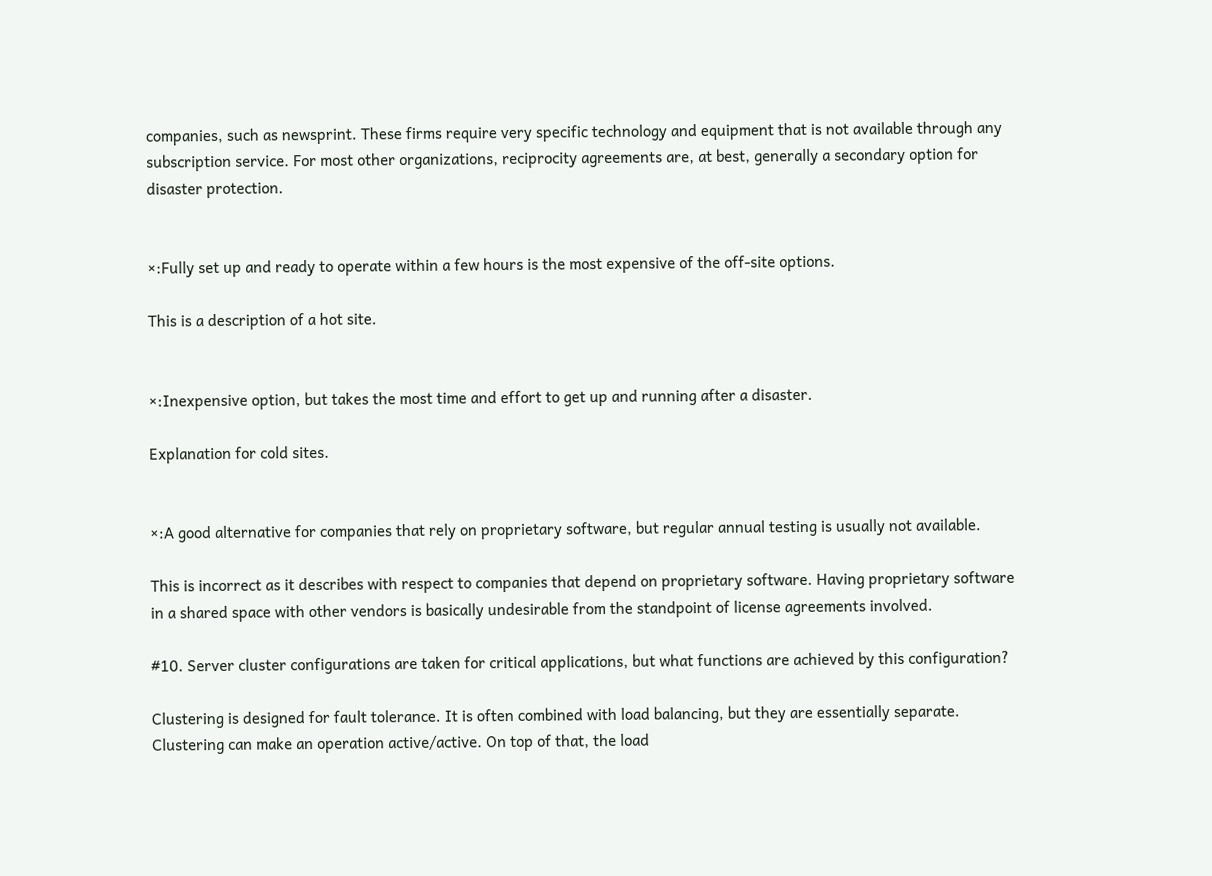companies, such as newsprint. These firms require very specific technology and equipment that is not available through any subscription service. For most other organizations, reciprocity agreements are, at best, generally a secondary option for disaster protection.


×:Fully set up and ready to operate within a few hours is the most expensive of the off-site options.

This is a description of a hot site.


×:Inexpensive option, but takes the most time and effort to get up and running after a disaster.

Explanation for cold sites.


×:A good alternative for companies that rely on proprietary software, but regular annual testing is usually not available.

This is incorrect as it describes with respect to companies that depend on proprietary software. Having proprietary software in a shared space with other vendors is basically undesirable from the standpoint of license agreements involved.

#10. Server cluster configurations are taken for critical applications, but what functions are achieved by this configuration?

Clustering is designed for fault tolerance. It is often combined with load balancing, but they are essentially separate. Clustering can make an operation active/active. On top of that, the load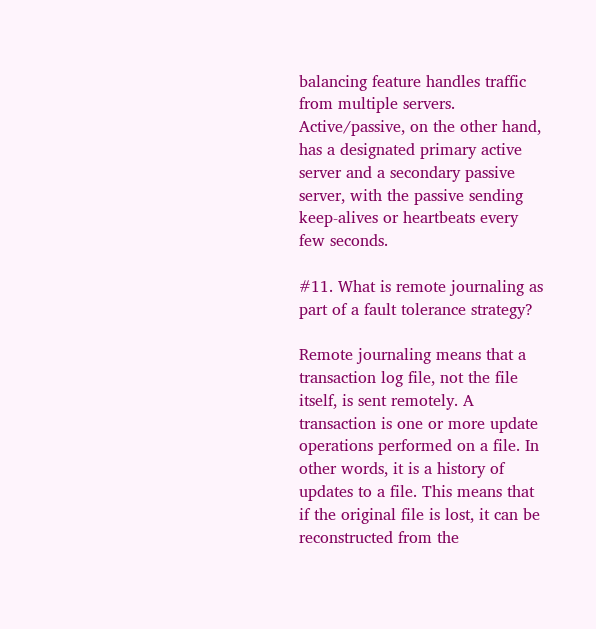balancing feature handles traffic from multiple servers. Active/passive, on the other hand, has a designated primary active server and a secondary passive server, with the passive sending keep-alives or heartbeats every few seconds.

#11. What is remote journaling as part of a fault tolerance strategy?

Remote journaling means that a transaction log file, not the file itself, is sent remotely. A transaction is one or more update operations performed on a file. In other words, it is a history of updates to a file. This means that if the original file is lost, it can be reconstructed from the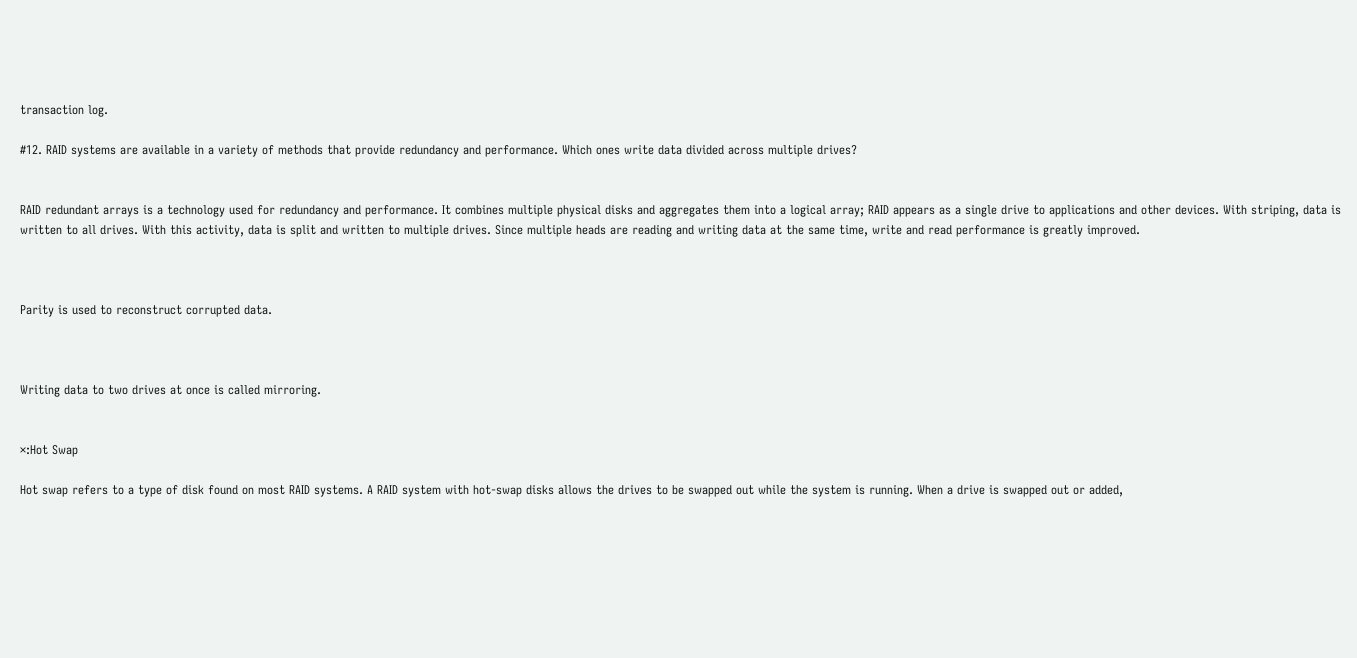transaction log.

#12. RAID systems are available in a variety of methods that provide redundancy and performance. Which ones write data divided across multiple drives?


RAID redundant arrays is a technology used for redundancy and performance. It combines multiple physical disks and aggregates them into a logical array; RAID appears as a single drive to applications and other devices. With striping, data is written to all drives. With this activity, data is split and written to multiple drives. Since multiple heads are reading and writing data at the same time, write and read performance is greatly improved.



Parity is used to reconstruct corrupted data.



Writing data to two drives at once is called mirroring.


×:Hot Swap

Hot swap refers to a type of disk found on most RAID systems. A RAID system with hot-swap disks allows the drives to be swapped out while the system is running. When a drive is swapped out or added,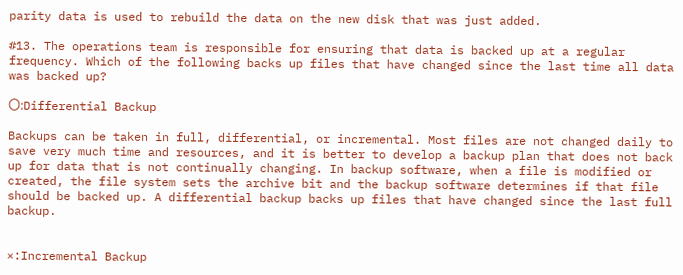parity data is used to rebuild the data on the new disk that was just added.

#13. The operations team is responsible for ensuring that data is backed up at a regular frequency. Which of the following backs up files that have changed since the last time all data was backed up?

〇:Differential Backup

Backups can be taken in full, differential, or incremental. Most files are not changed daily to save very much time and resources, and it is better to develop a backup plan that does not back up for data that is not continually changing. In backup software, when a file is modified or created, the file system sets the archive bit and the backup software determines if that file should be backed up. A differential backup backs up files that have changed since the last full backup.


×:Incremental Backup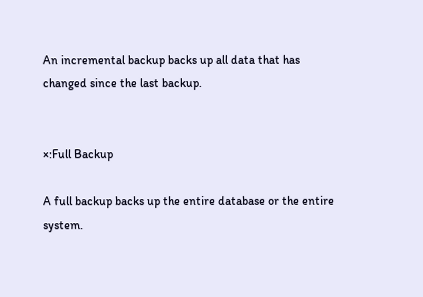An incremental backup backs up all data that has changed since the last backup.


×:Full Backup

A full backup backs up the entire database or the entire system.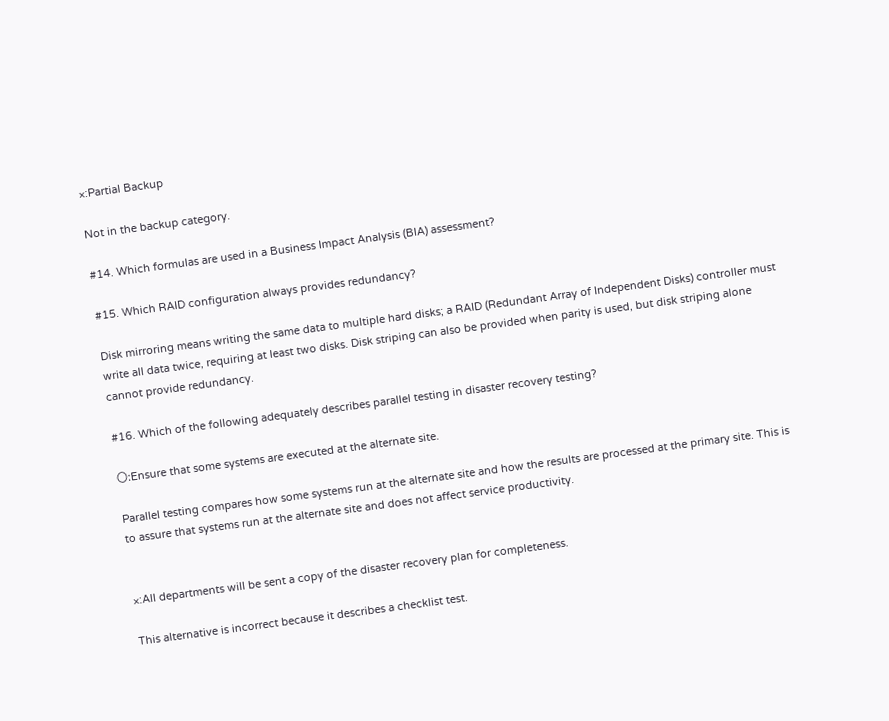×:Partial Backup

Not in the backup category.

#14. Which formulas are used in a Business Impact Analysis (BIA) assessment?

#15. Which RAID configuration always provides redundancy?

Disk mirroring means writing the same data to multiple hard disks; a RAID (Redundant Array of Independent Disks) controller must write all data twice, requiring at least two disks. Disk striping can also be provided when parity is used, but disk striping alone cannot provide redundancy.

#16. Which of the following adequately describes parallel testing in disaster recovery testing?

〇:Ensure that some systems are executed at the alternate site.

Parallel testing compares how some systems run at the alternate site and how the results are processed at the primary site. This is to assure that systems run at the alternate site and does not affect service productivity.


×:All departments will be sent a copy of the disaster recovery plan for completeness.

This alternative is incorrect because it describes a checklist test.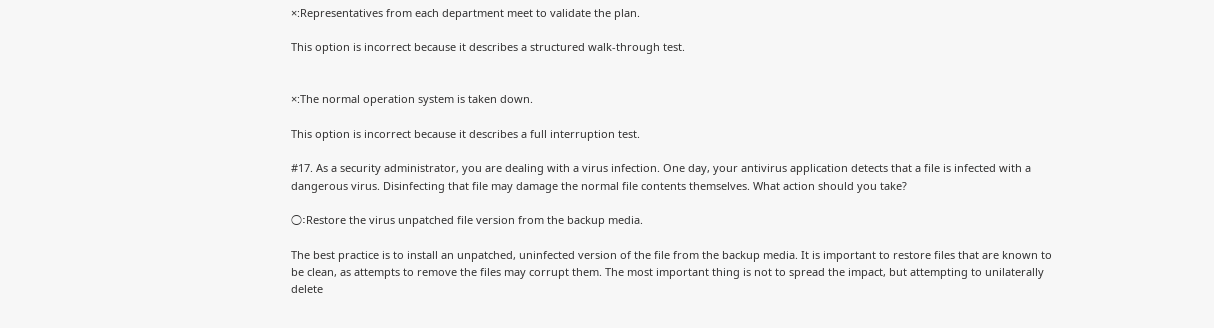×:Representatives from each department meet to validate the plan.

This option is incorrect because it describes a structured walk-through test.


×:The normal operation system is taken down.

This option is incorrect because it describes a full interruption test.

#17. As a security administrator, you are dealing with a virus infection. One day, your antivirus application detects that a file is infected with a dangerous virus. Disinfecting that file may damage the normal file contents themselves. What action should you take?

〇:Restore the virus unpatched file version from the backup media.

The best practice is to install an unpatched, uninfected version of the file from the backup media. It is important to restore files that are known to be clean, as attempts to remove the files may corrupt them. The most important thing is not to spread the impact, but attempting to unilaterally delete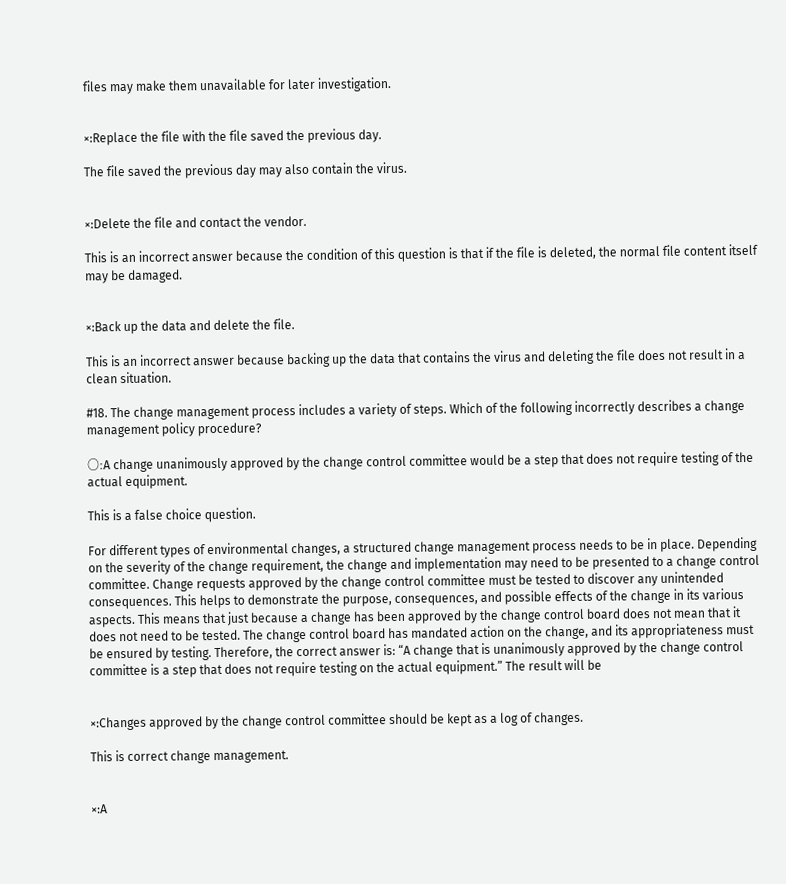files may make them unavailable for later investigation.


×:Replace the file with the file saved the previous day.

The file saved the previous day may also contain the virus.


×:Delete the file and contact the vendor.

This is an incorrect answer because the condition of this question is that if the file is deleted, the normal file content itself may be damaged.


×:Back up the data and delete the file.

This is an incorrect answer because backing up the data that contains the virus and deleting the file does not result in a clean situation.

#18. The change management process includes a variety of steps. Which of the following incorrectly describes a change management policy procedure?

〇:A change unanimously approved by the change control committee would be a step that does not require testing of the actual equipment.

This is a false choice question.

For different types of environmental changes, a structured change management process needs to be in place. Depending on the severity of the change requirement, the change and implementation may need to be presented to a change control committee. Change requests approved by the change control committee must be tested to discover any unintended consequences. This helps to demonstrate the purpose, consequences, and possible effects of the change in its various aspects. This means that just because a change has been approved by the change control board does not mean that it does not need to be tested. The change control board has mandated action on the change, and its appropriateness must be ensured by testing. Therefore, the correct answer is: “A change that is unanimously approved by the change control committee is a step that does not require testing on the actual equipment.” The result will be


×:Changes approved by the change control committee should be kept as a log of changes.

This is correct change management.


×:A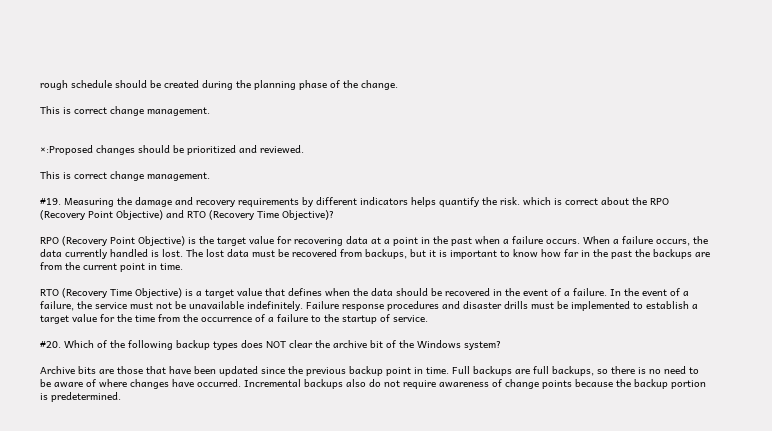rough schedule should be created during the planning phase of the change.

This is correct change management.


×:Proposed changes should be prioritized and reviewed.

This is correct change management.

#19. Measuring the damage and recovery requirements by different indicators helps quantify the risk. which is correct about the RPO (Recovery Point Objective) and RTO (Recovery Time Objective)?

RPO (Recovery Point Objective) is the target value for recovering data at a point in the past when a failure occurs. When a failure occurs, the data currently handled is lost. The lost data must be recovered from backups, but it is important to know how far in the past the backups are from the current point in time.

RTO (Recovery Time Objective) is a target value that defines when the data should be recovered in the event of a failure. In the event of a failure, the service must not be unavailable indefinitely. Failure response procedures and disaster drills must be implemented to establish a target value for the time from the occurrence of a failure to the startup of service.

#20. Which of the following backup types does NOT clear the archive bit of the Windows system?

Archive bits are those that have been updated since the previous backup point in time. Full backups are full backups, so there is no need to be aware of where changes have occurred. Incremental backups also do not require awareness of change points because the backup portion is predetermined.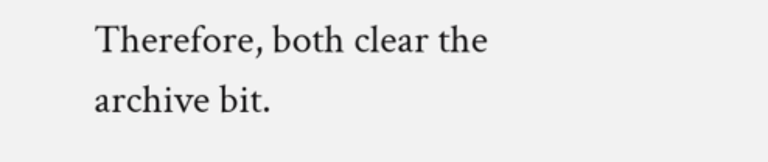Therefore, both clear the archive bit.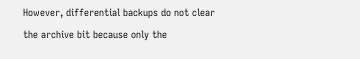However, differential backups do not clear the archive bit because only the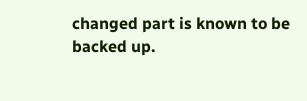changed part is known to be backed up.